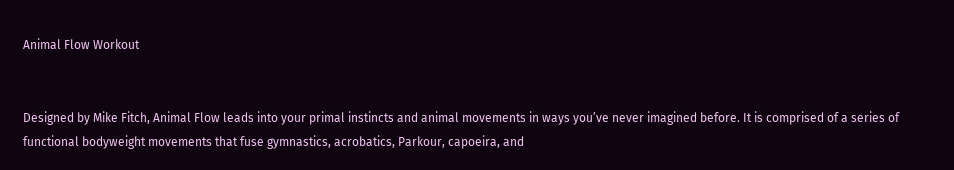Animal Flow Workout


Designed by Mike Fitch, Animal Flow leads into your primal instincts and animal movements in ways you’ve never imagined before. It is comprised of a series of functional bodyweight movements that fuse gymnastics, acrobatics, Parkour, capoeira, and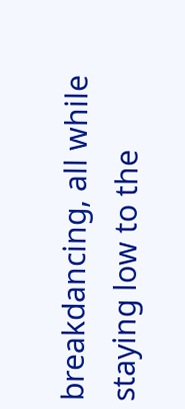breakdancing, all while staying low to the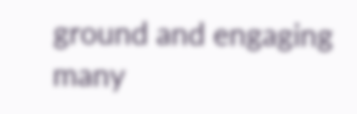ground and engaging many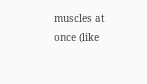muscles at once (like